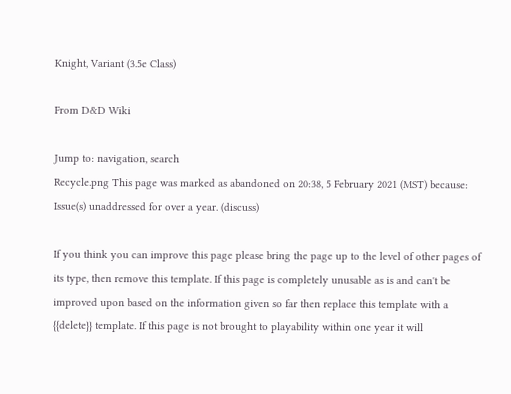Knight, Variant (3.5e Class)

From D&D Wiki

Jump to: navigation, search
Recycle.png This page was marked as abandoned on 20:38, 5 February 2021 (MST) because: Issue(s) unaddressed for over a year. (discuss)

If you think you can improve this page please bring the page up to the level of other pages of its type, then remove this template. If this page is completely unusable as is and can't be improved upon based on the information given so far then replace this template with a {{delete}} template. If this page is not brought to playability within one year it will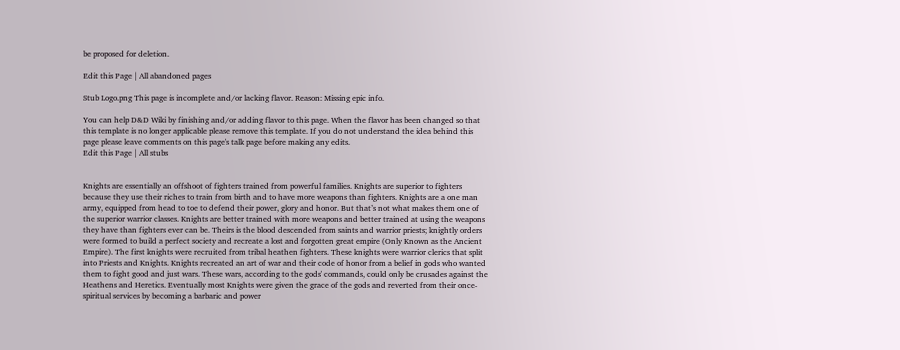be proposed for deletion.

Edit this Page | All abandoned pages

Stub Logo.png This page is incomplete and/or lacking flavor. Reason: Missing epic info.

You can help D&D Wiki by finishing and/or adding flavor to this page. When the flavor has been changed so that this template is no longer applicable please remove this template. If you do not understand the idea behind this page please leave comments on this page's talk page before making any edits.
Edit this Page | All stubs


Knights are essentially an offshoot of fighters trained from powerful families. Knights are superior to fighters because they use their riches to train from birth and to have more weapons than fighters. Knights are a one man army, equipped from head to toe to defend their power, glory and honor. But that’s not what makes them one of the superior warrior classes. Knights are better trained with more weapons and better trained at using the weapons they have than fighters ever can be. Theirs is the blood descended from saints and warrior priests; knightly orders were formed to build a perfect society and recreate a lost and forgotten great empire (Only Known as the Ancient Empire). The first knights were recruited from tribal heathen fighters. These knights were warrior clerics that split into Priests and Knights. Knights recreated an art of war and their code of honor from a belief in gods who wanted them to fight good and just wars. These wars, according to the gods' commands, could only be crusades against the Heathens and Heretics. Eventually most Knights were given the grace of the gods and reverted from their once-spiritual services by becoming a barbaric and power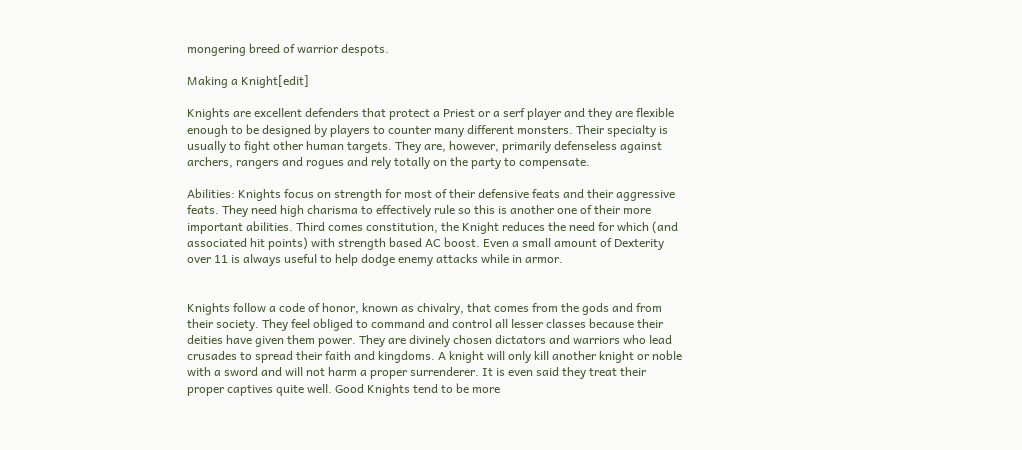mongering breed of warrior despots.

Making a Knight[edit]

Knights are excellent defenders that protect a Priest or a serf player and they are flexible enough to be designed by players to counter many different monsters. Their specialty is usually to fight other human targets. They are, however, primarily defenseless against archers, rangers and rogues and rely totally on the party to compensate.

Abilities: Knights focus on strength for most of their defensive feats and their aggressive feats. They need high charisma to effectively rule so this is another one of their more important abilities. Third comes constitution, the Knight reduces the need for which (and associated hit points) with strength based AC boost. Even a small amount of Dexterity over 11 is always useful to help dodge enemy attacks while in armor.


Knights follow a code of honor, known as chivalry, that comes from the gods and from their society. They feel obliged to command and control all lesser classes because their deities have given them power. They are divinely chosen dictators and warriors who lead crusades to spread their faith and kingdoms. A knight will only kill another knight or noble with a sword and will not harm a proper surrenderer. It is even said they treat their proper captives quite well. Good Knights tend to be more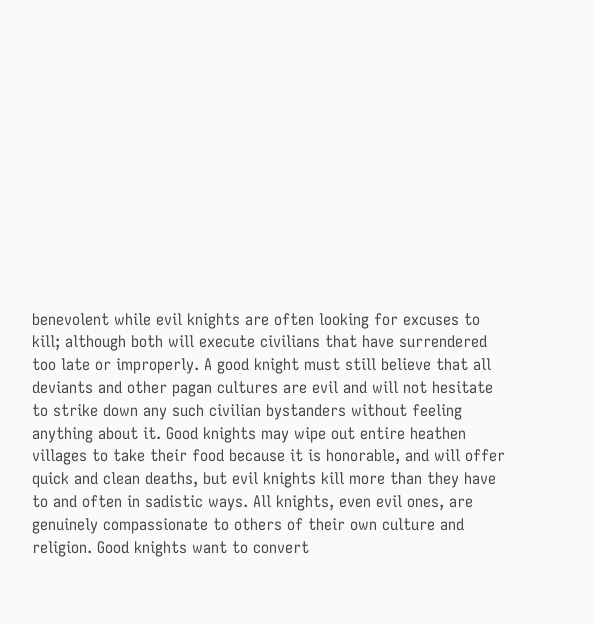benevolent while evil knights are often looking for excuses to kill; although both will execute civilians that have surrendered too late or improperly. A good knight must still believe that all deviants and other pagan cultures are evil and will not hesitate to strike down any such civilian bystanders without feeling anything about it. Good knights may wipe out entire heathen villages to take their food because it is honorable, and will offer quick and clean deaths, but evil knights kill more than they have to and often in sadistic ways. All knights, even evil ones, are genuinely compassionate to others of their own culture and religion. Good knights want to convert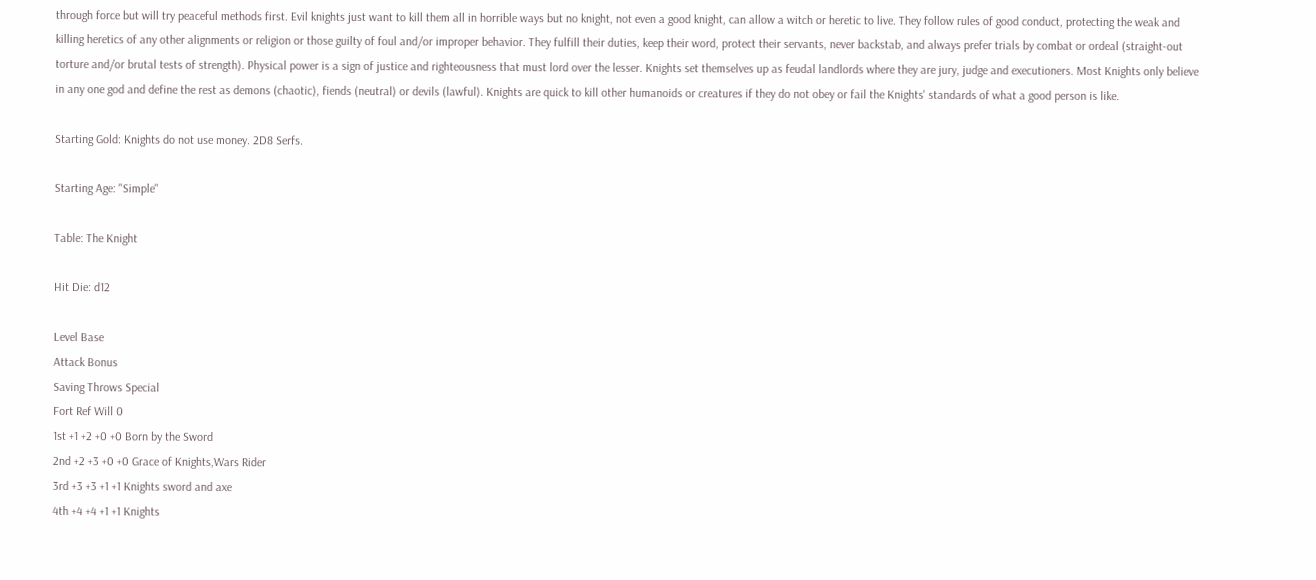through force but will try peaceful methods first. Evil knights just want to kill them all in horrible ways but no knight, not even a good knight, can allow a witch or heretic to live. They follow rules of good conduct, protecting the weak and killing heretics of any other alignments or religion or those guilty of foul and/or improper behavior. They fulfill their duties, keep their word, protect their servants, never backstab, and always prefer trials by combat or ordeal (straight-out torture and/or brutal tests of strength). Physical power is a sign of justice and righteousness that must lord over the lesser. Knights set themselves up as feudal landlords where they are jury, judge and executioners. Most Knights only believe in any one god and define the rest as demons (chaotic), fiends (neutral) or devils (lawful). Knights are quick to kill other humanoids or creatures if they do not obey or fail the Knights' standards of what a good person is like.

Starting Gold: Knights do not use money. 2D8 Serfs.

Starting Age: "Simple"

Table: The Knight

Hit Die: d12

Level Base
Attack Bonus
Saving Throws Special
Fort Ref Will 0
1st +1 +2 +0 +0 Born by the Sword
2nd +2 +3 +0 +0 Grace of Knights,Wars Rider
3rd +3 +3 +1 +1 Knights sword and axe
4th +4 +4 +1 +1 Knights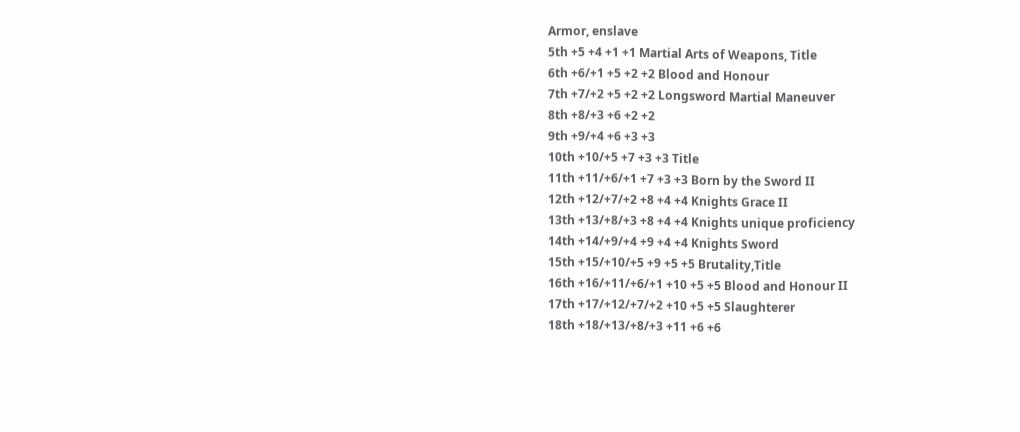Armor, enslave
5th +5 +4 +1 +1 Martial Arts of Weapons, Title
6th +6/+1 +5 +2 +2 Blood and Honour
7th +7/+2 +5 +2 +2 Longsword Martial Maneuver
8th +8/+3 +6 +2 +2
9th +9/+4 +6 +3 +3
10th +10/+5 +7 +3 +3 Title
11th +11/+6/+1 +7 +3 +3 Born by the Sword II
12th +12/+7/+2 +8 +4 +4 Knights Grace II
13th +13/+8/+3 +8 +4 +4 Knights unique proficiency
14th +14/+9/+4 +9 +4 +4 Knights Sword
15th +15/+10/+5 +9 +5 +5 Brutality,Title
16th +16/+11/+6/+1 +10 +5 +5 Blood and Honour II
17th +17/+12/+7/+2 +10 +5 +5 Slaughterer
18th +18/+13/+8/+3 +11 +6 +6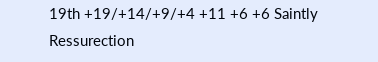19th +19/+14/+9/+4 +11 +6 +6 Saintly Ressurection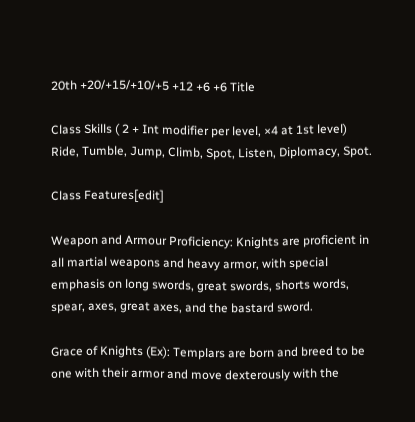20th +20/+15/+10/+5 +12 +6 +6 Title

Class Skills ( 2 + Int modifier per level, ×4 at 1st level)
Ride, Tumble, Jump, Climb, Spot, Listen, Diplomacy, Spot.

Class Features[edit]

Weapon and Armour Proficiency: Knights are proficient in all martial weapons and heavy armor, with special emphasis on long swords, great swords, shorts words, spear, axes, great axes, and the bastard sword.

Grace of Knights (Ex): Templars are born and breed to be one with their armor and move dexterously with the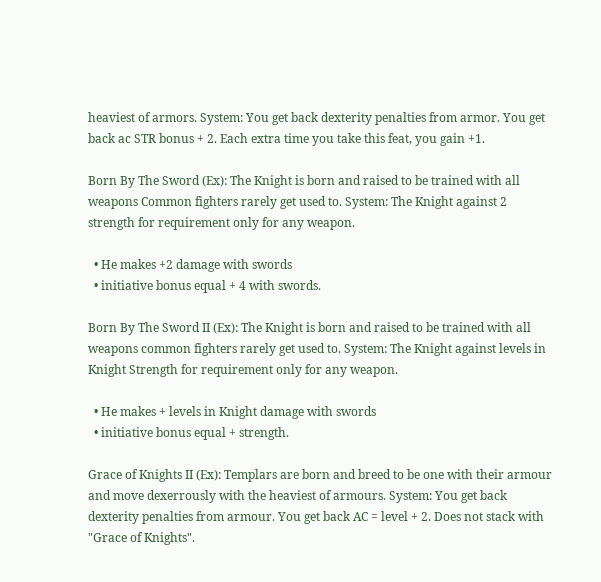heaviest of armors. System: You get back dexterity penalties from armor. You get back ac STR bonus + 2. Each extra time you take this feat, you gain +1.

Born By The Sword (Ex): The Knight is born and raised to be trained with all weapons Common fighters rarely get used to. System: The Knight against 2 strength for requirement only for any weapon.

  • He makes +2 damage with swords
  • initiative bonus equal + 4 with swords.

Born By The Sword II (Ex): The Knight is born and raised to be trained with all weapons common fighters rarely get used to. System: The Knight against levels in Knight Strength for requirement only for any weapon.

  • He makes + levels in Knight damage with swords
  • initiative bonus equal + strength.

Grace of Knights II (Ex): Templars are born and breed to be one with their armour and move dexerrously with the heaviest of armours. System: You get back dexterity penalties from armour. You get back AC = level + 2. Does not stack with "Grace of Knights".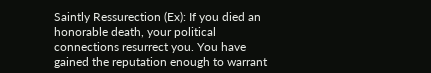Saintly Ressurection (Ex): If you died an honorable death, your political connections resurrect you. You have gained the reputation enough to warrant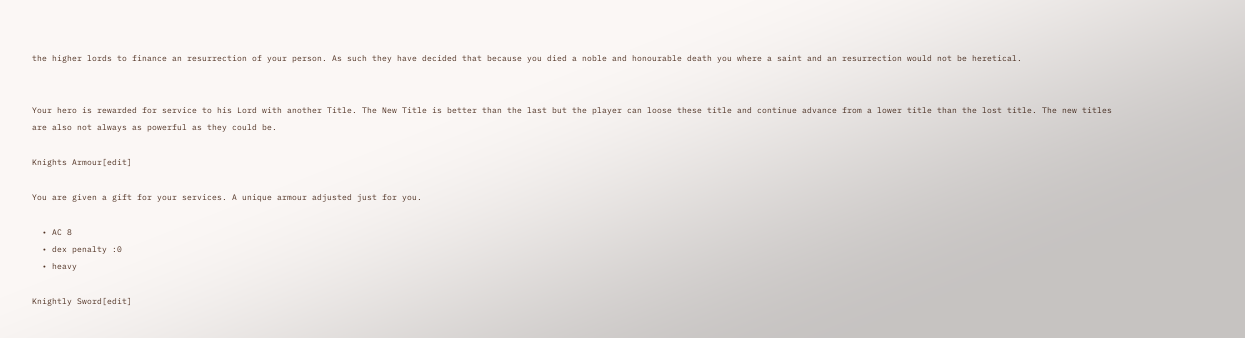the higher lords to finance an resurrection of your person. As such they have decided that because you died a noble and honourable death you where a saint and an resurrection would not be heretical.


Your hero is rewarded for service to his Lord with another Title. The New Title is better than the last but the player can loose these title and continue advance from a lower title than the lost title. The new titles are also not always as powerful as they could be.

Knights Armour[edit]

You are given a gift for your services. A unique armour adjusted just for you.

  • AC 8
  • dex penalty :0
  • heavy

Knightly Sword[edit]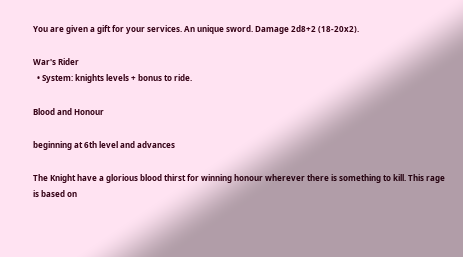You are given a gift for your services. An unique sword. Damage 2d8+2 (18-20x2).

War's Rider
  • System: knights levels + bonus to ride.

Blood and Honour

beginning at 6th level and advances

The Knight have a glorious blood thirst for winning honour wherever there is something to kill. This rage is based on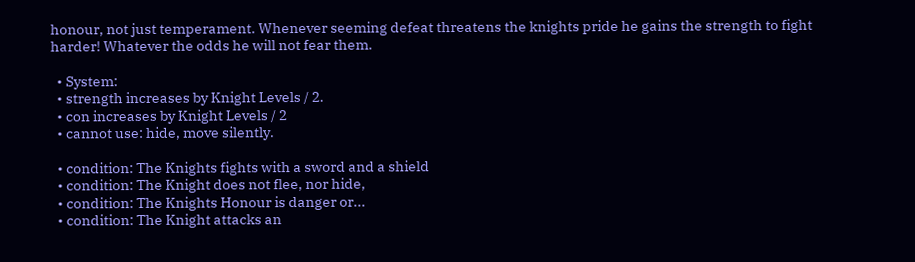honour, not just temperament. Whenever seeming defeat threatens the knights pride he gains the strength to fight harder! Whatever the odds he will not fear them.

  • System:
  • strength increases by Knight Levels / 2.
  • con increases by Knight Levels / 2
  • cannot use: hide, move silently.

  • condition: The Knights fights with a sword and a shield
  • condition: The Knight does not flee, nor hide,
  • condition: The Knights Honour is danger or...
  • condition: The Knight attacks an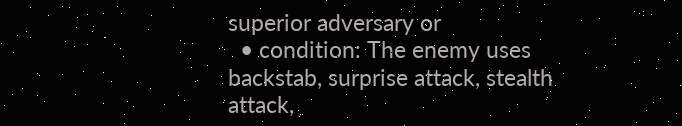superior adversary or
  • condition: The enemy uses backstab, surprise attack, stealth attack,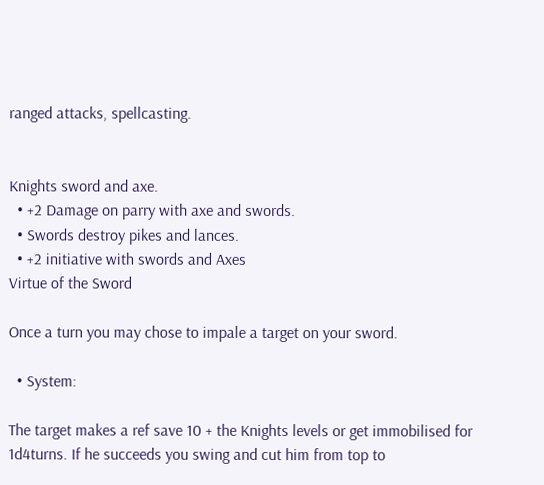ranged attacks, spellcasting.


Knights sword and axe.
  • +2 Damage on parry with axe and swords.
  • Swords destroy pikes and lances.
  • +2 initiative with swords and Axes
Virtue of the Sword

Once a turn you may chose to impale a target on your sword.

  • System:

The target makes a ref save 10 + the Knights levels or get immobilised for 1d4turns. If he succeeds you swing and cut him from top to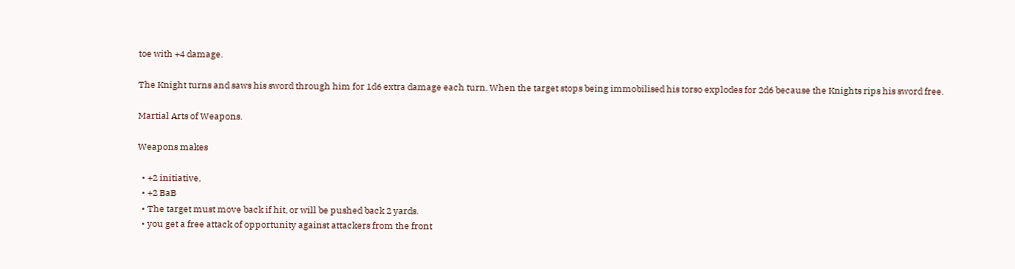toe with +4 damage.

The Knight turns and saws his sword through him for 1d6 extra damage each turn. When the target stops being immobilised his torso explodes for 2d6 because the Knights rips his sword free.

Martial Arts of Weapons.

Weapons makes

  • +2 initiative,
  • +2 BaB
  • The target must move back if hit, or will be pushed back 2 yards.
  • you get a free attack of opportunity against attackers from the front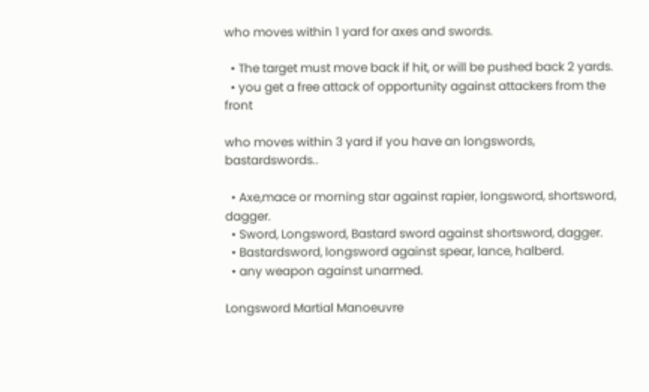who moves within 1 yard for axes and swords.

  • The target must move back if hit, or will be pushed back 2 yards.
  • you get a free attack of opportunity against attackers from the front

who moves within 3 yard if you have an longswords, bastardswords..

  • Axe,mace or morning star against rapier, longsword, shortsword, dagger.
  • Sword, Longsword, Bastard sword against shortsword, dagger.
  • Bastardsword, longsword against spear, lance, halberd.
  • any weapon against unarmed.

Longsword Martial Manoeuvre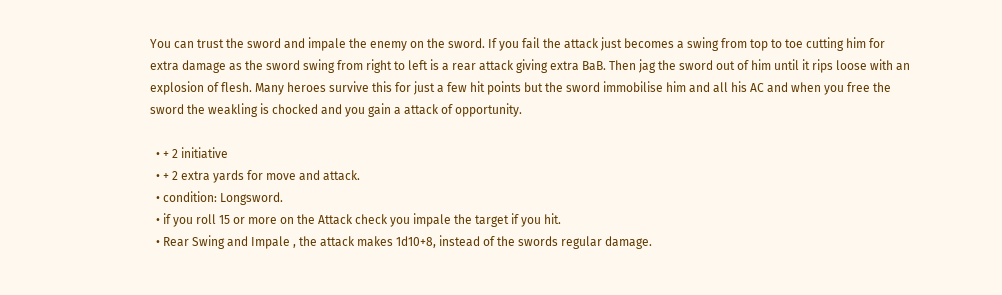You can trust the sword and impale the enemy on the sword. If you fail the attack just becomes a swing from top to toe cutting him for extra damage as the sword swing from right to left is a rear attack giving extra BaB. Then jag the sword out of him until it rips loose with an explosion of flesh. Many heroes survive this for just a few hit points but the sword immobilise him and all his AC and when you free the sword the weakling is chocked and you gain a attack of opportunity.

  • + 2 initiative
  • + 2 extra yards for move and attack.
  • condition: Longsword.
  • if you roll 15 or more on the Attack check you impale the target if you hit.
  • Rear Swing and Impale , the attack makes 1d10+8, instead of the swords regular damage.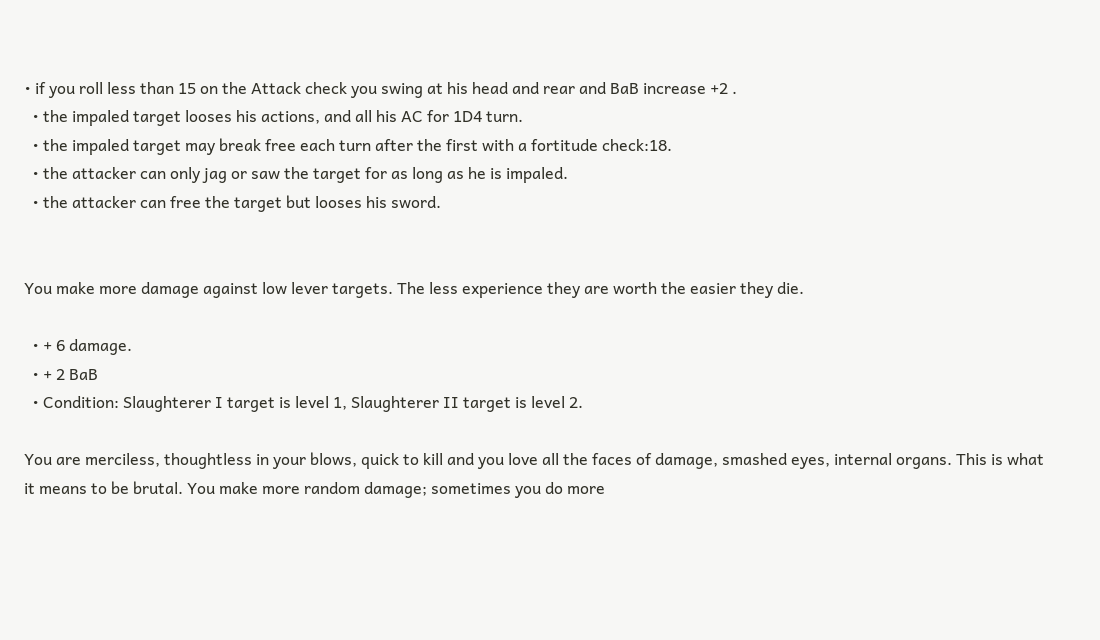• if you roll less than 15 on the Attack check you swing at his head and rear and BaB increase +2 .
  • the impaled target looses his actions, and all his AC for 1D4 turn.
  • the impaled target may break free each turn after the first with a fortitude check:18.
  • the attacker can only jag or saw the target for as long as he is impaled.
  • the attacker can free the target but looses his sword.


You make more damage against low lever targets. The less experience they are worth the easier they die.

  • + 6 damage.
  • + 2 BaB
  • Condition: Slaughterer I target is level 1, Slaughterer II target is level 2.

You are merciless, thoughtless in your blows, quick to kill and you love all the faces of damage, smashed eyes, internal organs. This is what it means to be brutal. You make more random damage; sometimes you do more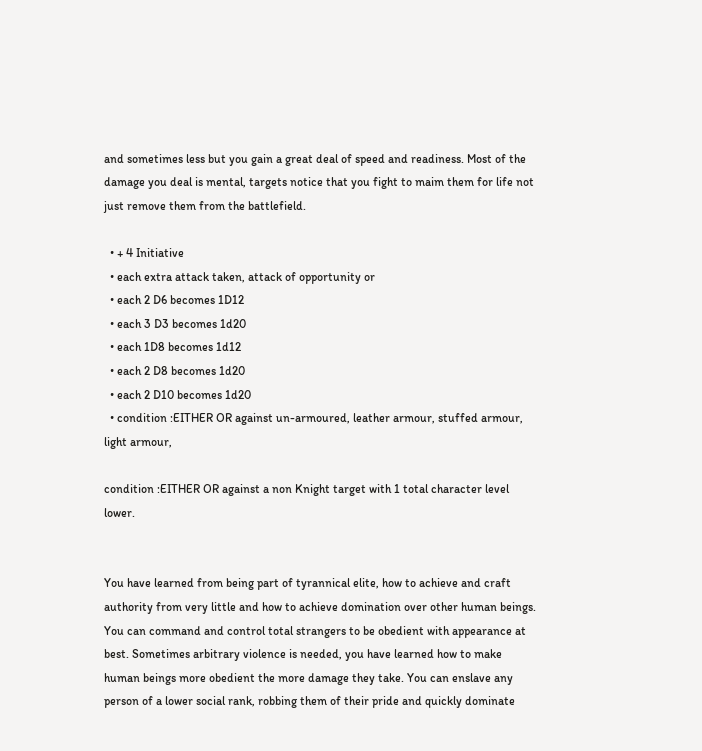and sometimes less but you gain a great deal of speed and readiness. Most of the damage you deal is mental, targets notice that you fight to maim them for life not just remove them from the battlefield.

  • + 4 Initiative
  • each extra attack taken, attack of opportunity or
  • each 2 D6 becomes 1D12
  • each 3 D3 becomes 1d20
  • each 1D8 becomes 1d12
  • each 2 D8 becomes 1d20
  • each 2 D10 becomes 1d20
  • condition :EITHER OR against un-armoured, leather armour, stuffed armour, light armour,

condition :EITHER OR against a non Knight target with 1 total character level lower.


You have learned from being part of tyrannical elite, how to achieve and craft authority from very little and how to achieve domination over other human beings. You can command and control total strangers to be obedient with appearance at best. Sometimes arbitrary violence is needed, you have learned how to make human beings more obedient the more damage they take. You can enslave any person of a lower social rank, robbing them of their pride and quickly dominate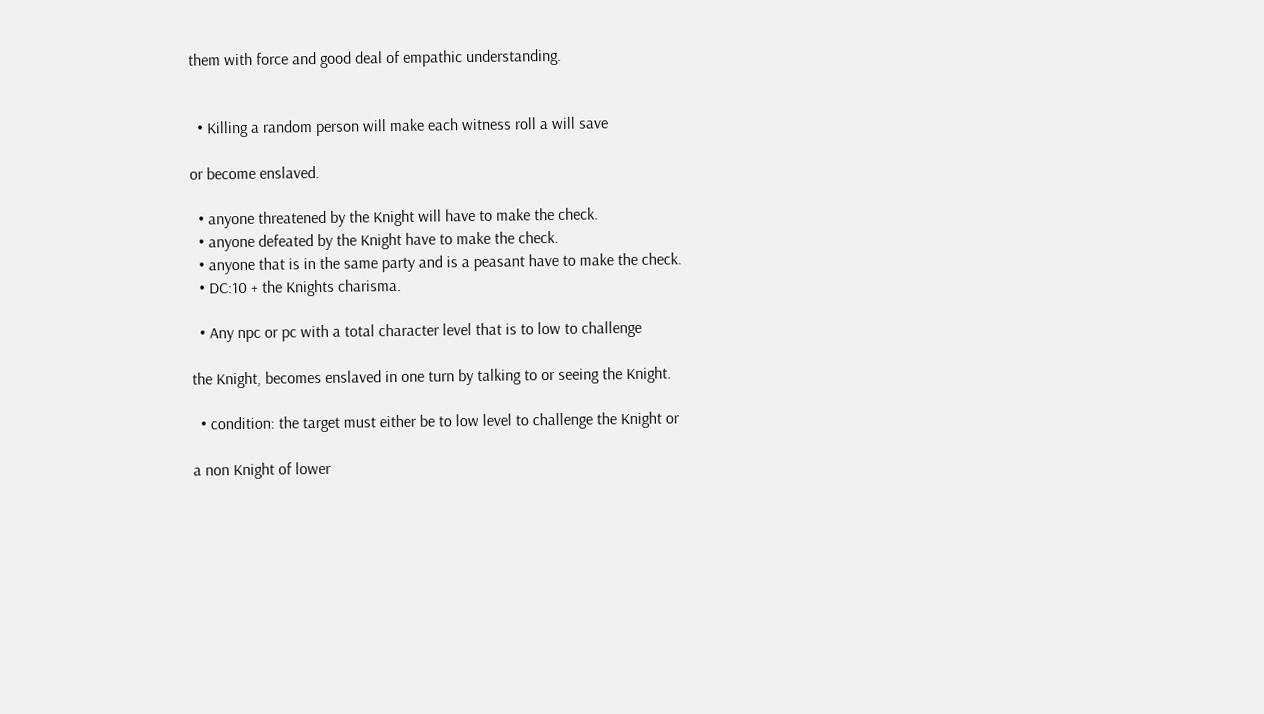them with force and good deal of empathic understanding.


  • Killing a random person will make each witness roll a will save

or become enslaved.

  • anyone threatened by the Knight will have to make the check.
  • anyone defeated by the Knight have to make the check.
  • anyone that is in the same party and is a peasant have to make the check.
  • DC:10 + the Knights charisma.

  • Any npc or pc with a total character level that is to low to challenge

the Knight, becomes enslaved in one turn by talking to or seeing the Knight.

  • condition: the target must either be to low level to challenge the Knight or

a non Knight of lower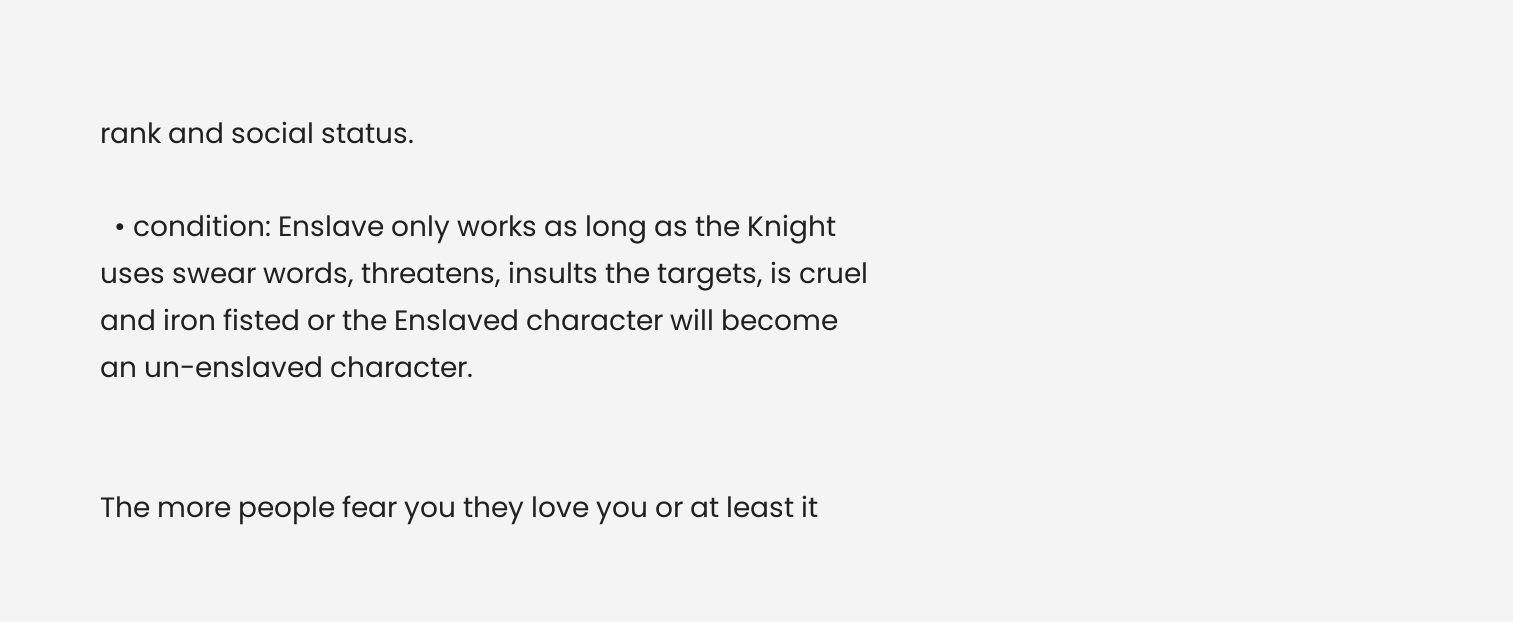rank and social status.

  • condition: Enslave only works as long as the Knight uses swear words, threatens, insults the targets, is cruel and iron fisted or the Enslaved character will become an un-enslaved character.


The more people fear you they love you or at least it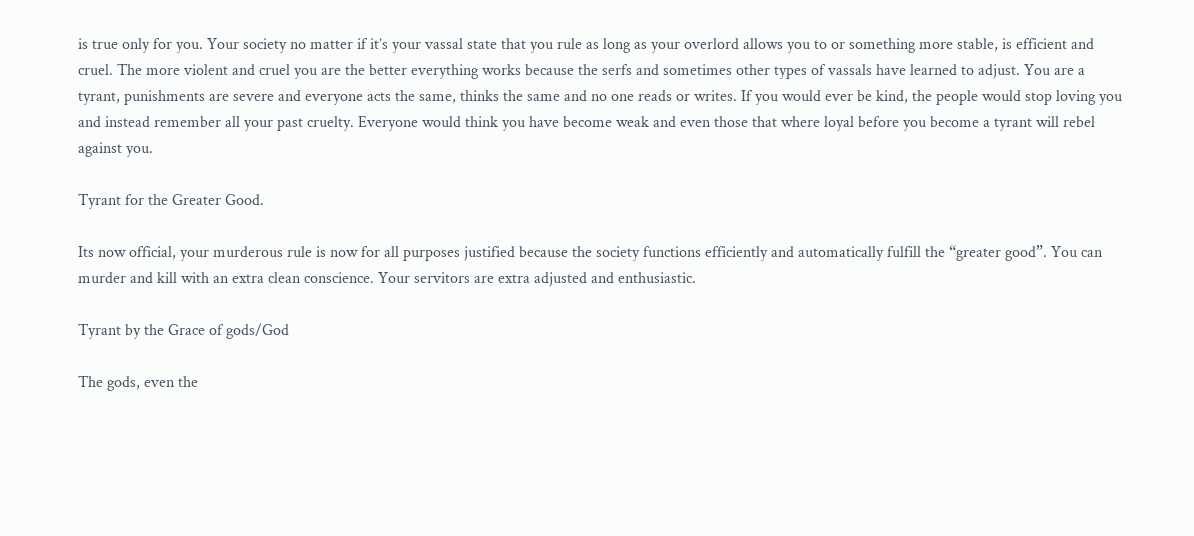is true only for you. Your society no matter if it’s your vassal state that you rule as long as your overlord allows you to or something more stable, is efficient and cruel. The more violent and cruel you are the better everything works because the serfs and sometimes other types of vassals have learned to adjust. You are a tyrant, punishments are severe and everyone acts the same, thinks the same and no one reads or writes. If you would ever be kind, the people would stop loving you and instead remember all your past cruelty. Everyone would think you have become weak and even those that where loyal before you become a tyrant will rebel against you.

Tyrant for the Greater Good.

Its now official, your murderous rule is now for all purposes justified because the society functions efficiently and automatically fulfill the “greater good”. You can murder and kill with an extra clean conscience. Your servitors are extra adjusted and enthusiastic.

Tyrant by the Grace of gods/God

The gods, even the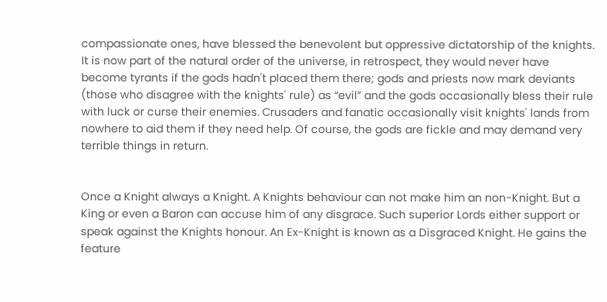compassionate ones, have blessed the benevolent but oppressive dictatorship of the knights. It is now part of the natural order of the universe, in retrospect, they would never have become tyrants if the gods hadn't placed them there; gods and priests now mark deviants (those who disagree with the knights' rule) as “evil” and the gods occasionally bless their rule with luck or curse their enemies. Crusaders and fanatic occasionally visit knights' lands from nowhere to aid them if they need help. Of course, the gods are fickle and may demand very terrible things in return.


Once a Knight always a Knight. A Knights behaviour can not make him an non-Knight. But a King or even a Baron can accuse him of any disgrace. Such superior Lords either support or speak against the Knights honour. An Ex-Knight is known as a Disgraced Knight. He gains the feature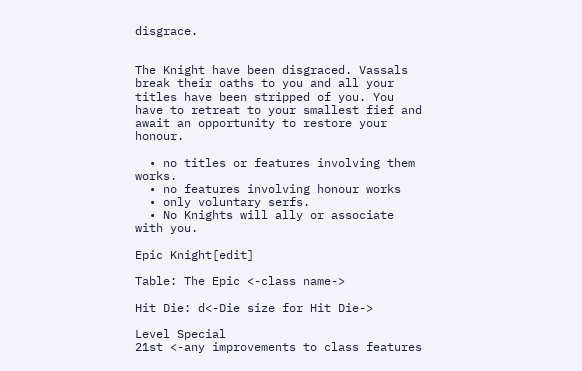disgrace.


The Knight have been disgraced. Vassals break their oaths to you and all your titles have been stripped of you. You have to retreat to your smallest fief and await an opportunity to restore your honour.

  • no titles or features involving them works.
  • no features involving honour works
  • only voluntary serfs.
  • No Knights will ally or associate with you.

Epic Knight[edit]

Table: The Epic <-class name->

Hit Die: d<-Die size for Hit Die->

Level Special
21st <-any improvements to class features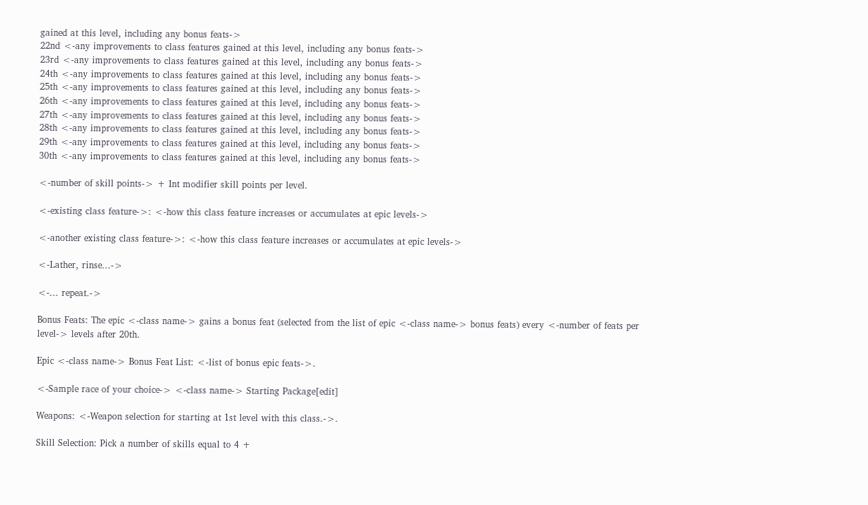gained at this level, including any bonus feats->
22nd <-any improvements to class features gained at this level, including any bonus feats->
23rd <-any improvements to class features gained at this level, including any bonus feats->
24th <-any improvements to class features gained at this level, including any bonus feats->
25th <-any improvements to class features gained at this level, including any bonus feats->
26th <-any improvements to class features gained at this level, including any bonus feats->
27th <-any improvements to class features gained at this level, including any bonus feats->
28th <-any improvements to class features gained at this level, including any bonus feats->
29th <-any improvements to class features gained at this level, including any bonus feats->
30th <-any improvements to class features gained at this level, including any bonus feats->

<-number of skill points-> + Int modifier skill points per level.

<-existing class feature->: <-how this class feature increases or accumulates at epic levels->

<-another existing class feature->: <-how this class feature increases or accumulates at epic levels->

<-Lather, rinse...->

<-... repeat.->

Bonus Feats: The epic <-class name-> gains a bonus feat (selected from the list of epic <-class name-> bonus feats) every <-number of feats per level-> levels after 20th.

Epic <-class name-> Bonus Feat List: <-list of bonus epic feats->.

<-Sample race of your choice-> <-class name-> Starting Package[edit]

Weapons: <-Weapon selection for starting at 1st level with this class.->.

Skill Selection: Pick a number of skills equal to 4 +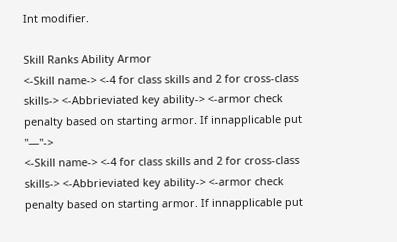Int modifier.

Skill Ranks Ability Armor
<-Skill name-> <-4 for class skills and 2 for cross-class skills-> <-Abbrieviated key ability-> <-armor check penalty based on starting armor. If innapplicable put "—"->
<-Skill name-> <-4 for class skills and 2 for cross-class skills-> <-Abbrieviated key ability-> <-armor check penalty based on starting armor. If innapplicable put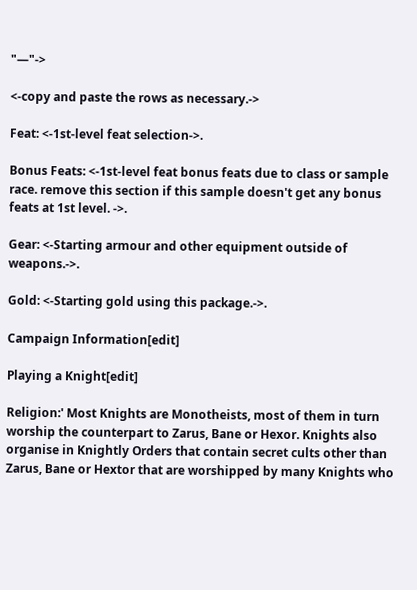"—"->

<-copy and paste the rows as necessary.->

Feat: <-1st-level feat selection->.

Bonus Feats: <-1st-level feat bonus feats due to class or sample race. remove this section if this sample doesn't get any bonus feats at 1st level. ->.

Gear: <-Starting armour and other equipment outside of weapons.->.

Gold: <-Starting gold using this package.->.

Campaign Information[edit]

Playing a Knight[edit]

Religion:' Most Knights are Monotheists, most of them in turn worship the counterpart to Zarus, Bane or Hexor. Knights also organise in Knightly Orders that contain secret cults other than Zarus, Bane or Hextor that are worshipped by many Knights who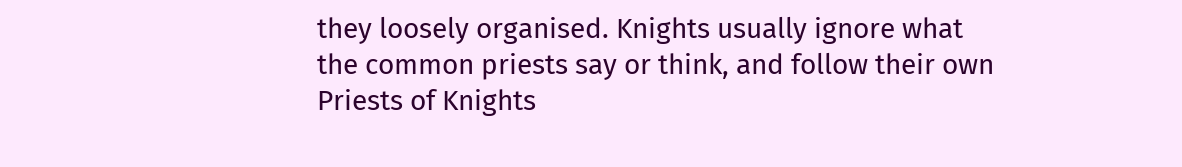they loosely organised. Knights usually ignore what the common priests say or think, and follow their own Priests of Knights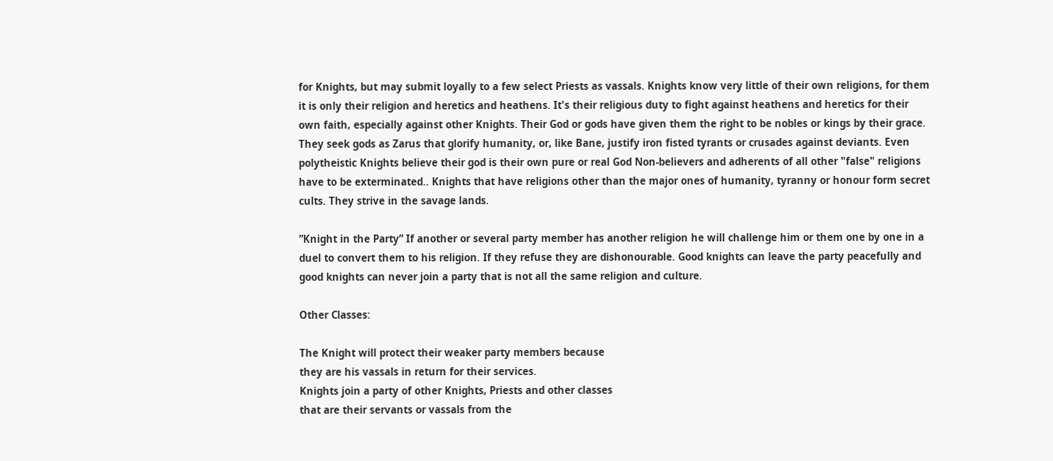for Knights, but may submit loyally to a few select Priests as vassals. Knights know very little of their own religions, for them it is only their religion and heretics and heathens. It's their religious duty to fight against heathens and heretics for their own faith, especially against other Knights. Their God or gods have given them the right to be nobles or kings by their grace. They seek gods as Zarus that glorify humanity, or, like Bane, justify iron fisted tyrants or crusades against deviants. Even polytheistic Knights believe their god is their own pure or real God Non-believers and adherents of all other "false" religions have to be exterminated.. Knights that have religions other than the major ones of humanity, tyranny or honour form secret cults. They strive in the savage lands.

”Knight in the Party” If another or several party member has another religion he will challenge him or them one by one in a duel to convert them to his religion. If they refuse they are dishonourable. Good knights can leave the party peacefully and good knights can never join a party that is not all the same religion and culture.

Other Classes:

The Knight will protect their weaker party members because
they are his vassals in return for their services.
Knights join a party of other Knights, Priests and other classes
that are their servants or vassals from the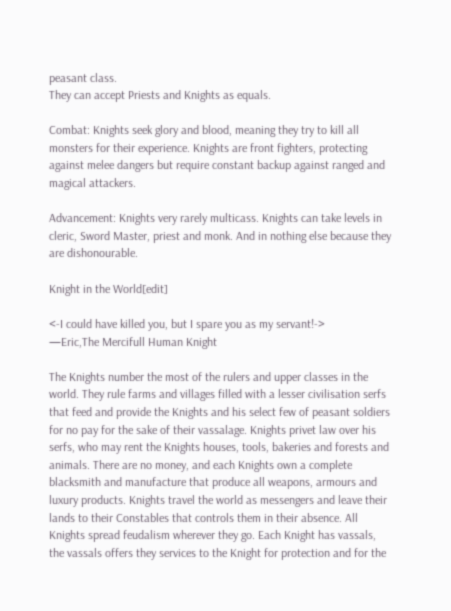peasant class.
They can accept Priests and Knights as equals.

Combat: Knights seek glory and blood, meaning they try to kill all monsters for their experience. Knights are front fighters, protecting against melee dangers but require constant backup against ranged and magical attackers.

Advancement: Knights very rarely multicass. Knights can take levels in cleric, Sword Master, priest and monk. And in nothing else because they are dishonourable.

Knight in the World[edit]

<-I could have killed you, but I spare you as my servant!->
—Eric,The Mercifull Human Knight

The Knights number the most of the rulers and upper classes in the world. They rule farms and villages filled with a lesser civilisation serfs that feed and provide the Knights and his select few of peasant soldiers for no pay for the sake of their vassalage. Knights privet law over his serfs, who may rent the Knights houses, tools, bakeries and forests and animals. There are no money, and each Knights own a complete blacksmith and manufacture that produce all weapons, armours and luxury products. Knights travel the world as messengers and leave their lands to their Constables that controls them in their absence. All Knights spread feudalism wherever they go. Each Knight has vassals, the vassals offers they services to the Knight for protection and for the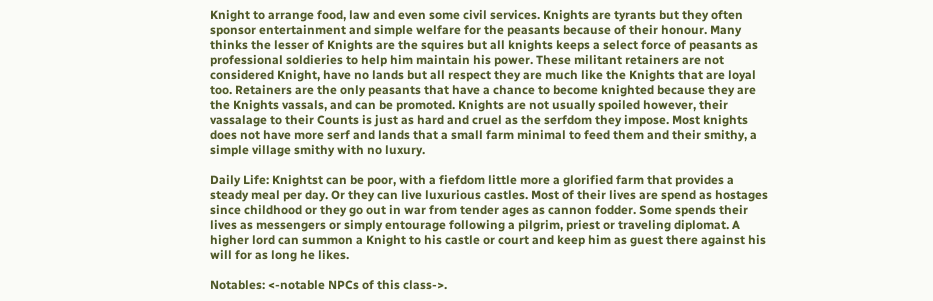Knight to arrange food, law and even some civil services. Knights are tyrants but they often sponsor entertainment and simple welfare for the peasants because of their honour. Many thinks the lesser of Knights are the squires but all knights keeps a select force of peasants as professional soldieries to help him maintain his power. These militant retainers are not considered Knight, have no lands but all respect they are much like the Knights that are loyal too. Retainers are the only peasants that have a chance to become knighted because they are the Knights vassals, and can be promoted. Knights are not usually spoiled however, their vassalage to their Counts is just as hard and cruel as the serfdom they impose. Most knights does not have more serf and lands that a small farm minimal to feed them and their smithy, a simple village smithy with no luxury.

Daily Life: Knightst can be poor, with a fiefdom little more a glorified farm that provides a steady meal per day. Or they can live luxurious castles. Most of their lives are spend as hostages since childhood or they go out in war from tender ages as cannon fodder. Some spends their lives as messengers or simply entourage following a pilgrim, priest or traveling diplomat. A higher lord can summon a Knight to his castle or court and keep him as guest there against his will for as long he likes.

Notables: <-notable NPCs of this class->.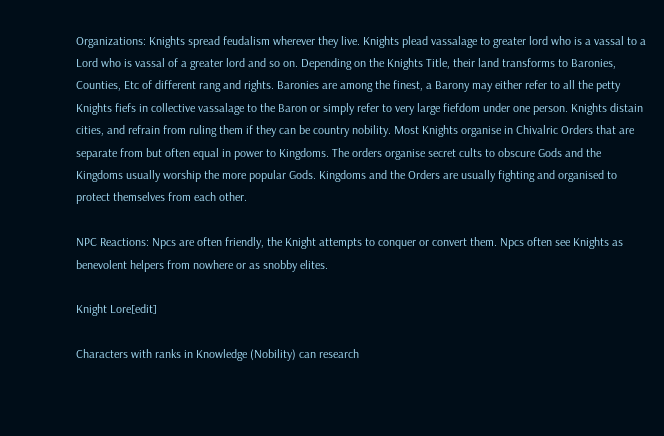Organizations: Knights spread feudalism wherever they live. Knights plead vassalage to greater lord who is a vassal to a Lord who is vassal of a greater lord and so on. Depending on the Knights Title, their land transforms to Baronies, Counties, Etc of different rang and rights. Baronies are among the finest, a Barony may either refer to all the petty Knights fiefs in collective vassalage to the Baron or simply refer to very large fiefdom under one person. Knights distain cities, and refrain from ruling them if they can be country nobility. Most Knights organise in Chivalric Orders that are separate from but often equal in power to Kingdoms. The orders organise secret cults to obscure Gods and the Kingdoms usually worship the more popular Gods. Kingdoms and the Orders are usually fighting and organised to protect themselves from each other.

NPC Reactions: Npcs are often friendly, the Knight attempts to conquer or convert them. Npcs often see Knights as benevolent helpers from nowhere or as snobby elites.

Knight Lore[edit]

Characters with ranks in Knowledge (Nobility) can research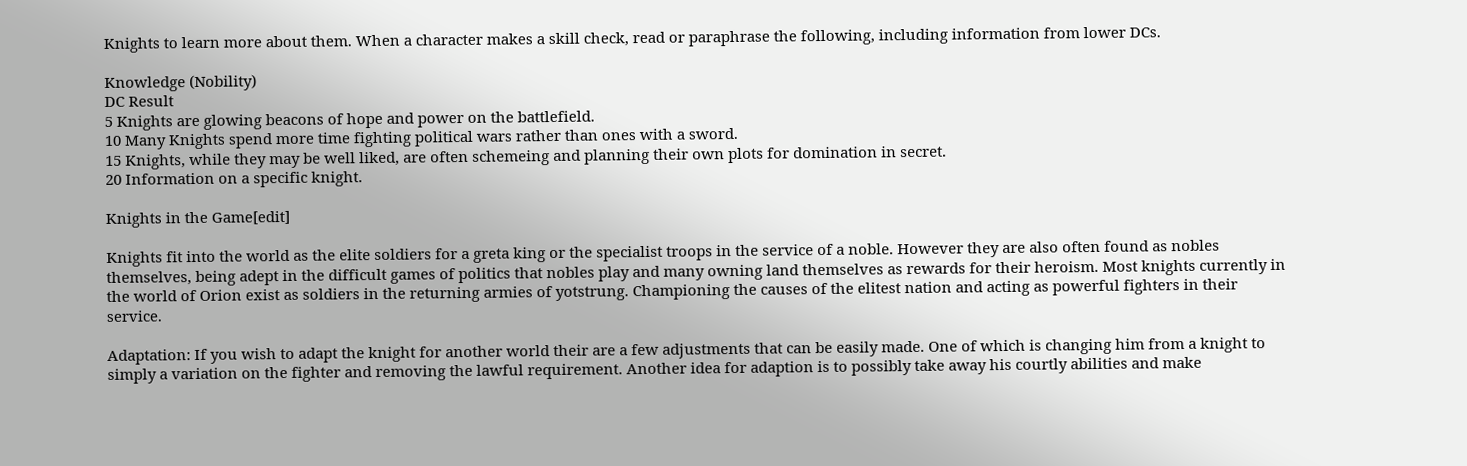Knights to learn more about them. When a character makes a skill check, read or paraphrase the following, including information from lower DCs.

Knowledge (Nobility)
DC Result
5 Knights are glowing beacons of hope and power on the battlefield.
10 Many Knights spend more time fighting political wars rather than ones with a sword.
15 Knights, while they may be well liked, are often schemeing and planning their own plots for domination in secret.
20 Information on a specific knight.

Knights in the Game[edit]

Knights fit into the world as the elite soldiers for a greta king or the specialist troops in the service of a noble. However they are also often found as nobles themselves, being adept in the difficult games of politics that nobles play and many owning land themselves as rewards for their heroism. Most knights currently in the world of Orion exist as soldiers in the returning armies of yotstrung. Championing the causes of the elitest nation and acting as powerful fighters in their service.

Adaptation: If you wish to adapt the knight for another world their are a few adjustments that can be easily made. One of which is changing him from a knight to simply a variation on the fighter and removing the lawful requirement. Another idea for adaption is to possibly take away his courtly abilities and make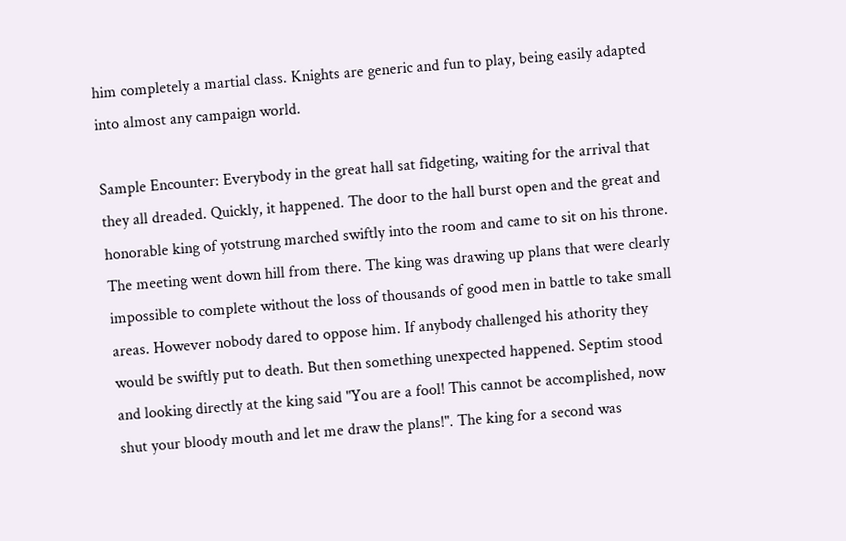him completely a martial class. Knights are generic and fun to play, being easily adapted into almost any campaign world.

Sample Encounter: Everybody in the great hall sat fidgeting, waiting for the arrival that they all dreaded. Quickly, it happened. The door to the hall burst open and the great and honorable king of yotstrung marched swiftly into the room and came to sit on his throne. The meeting went down hill from there. The king was drawing up plans that were clearly impossible to complete without the loss of thousands of good men in battle to take small areas. However nobody dared to oppose him. If anybody challenged his athority they would be swiftly put to death. But then something unexpected happened. Septim stood and looking directly at the king said "You are a fool! This cannot be accomplished, now shut your bloody mouth and let me draw the plans!". The king for a second was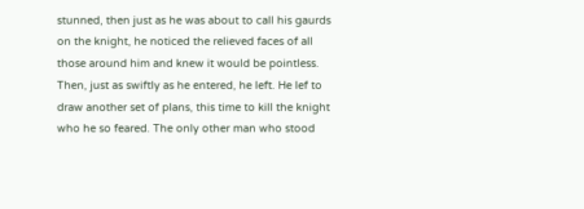stunned, then just as he was about to call his gaurds on the knight, he noticed the relieved faces of all those around him and knew it would be pointless. Then, just as swiftly as he entered, he left. He lef to draw another set of plans, this time to kill the knight who he so feared. The only other man who stood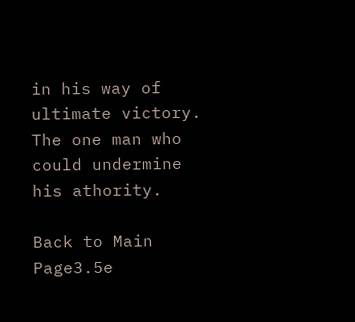in his way of ultimate victory. The one man who could undermine his athority.

Back to Main Page3.5e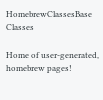HomebrewClassesBase Classes

Home of user-generated,
homebrew pages!